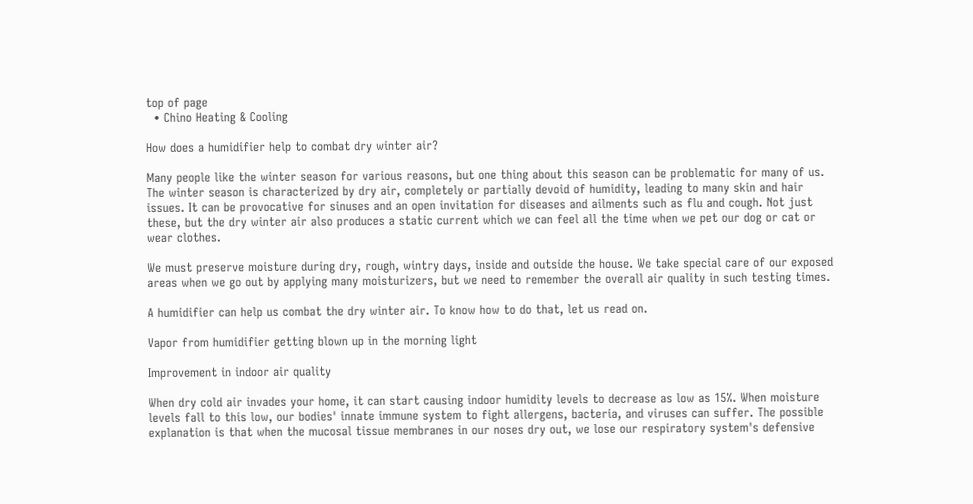top of page
  • Chino Heating & Cooling

How does a humidifier help to combat dry winter air?

Many people like the winter season for various reasons, but one thing about this season can be problematic for many of us. The winter season is characterized by dry air, completely or partially devoid of humidity, leading to many skin and hair issues. It can be provocative for sinuses and an open invitation for diseases and ailments such as flu and cough. Not just these, but the dry winter air also produces a static current which we can feel all the time when we pet our dog or cat or wear clothes.

We must preserve moisture during dry, rough, wintry days, inside and outside the house. We take special care of our exposed areas when we go out by applying many moisturizers, but we need to remember the overall air quality in such testing times.

A humidifier can help us combat the dry winter air. To know how to do that, let us read on.

Vapor from humidifier getting blown up in the morning light

Improvement in indoor air quality

When dry cold air invades your home, it can start causing indoor humidity levels to decrease as low as 15%. When moisture levels fall to this low, our bodies' innate immune system to fight allergens, bacteria, and viruses can suffer. The possible explanation is that when the mucosal tissue membranes in our noses dry out, we lose our respiratory system's defensive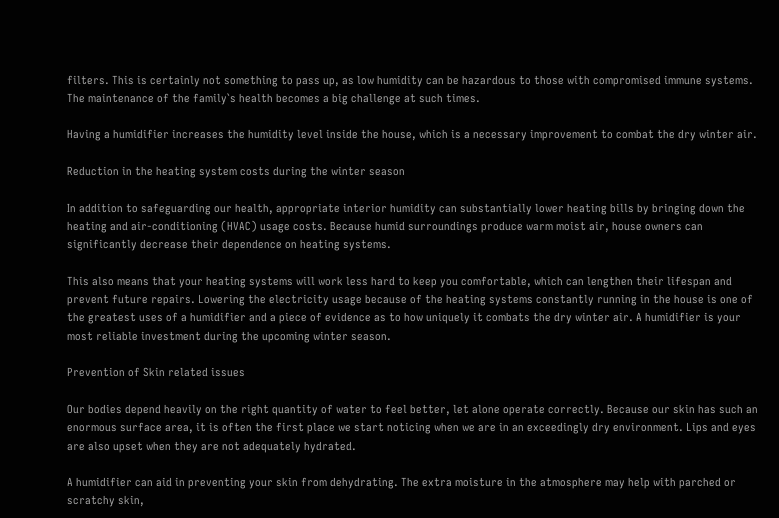filters. This is certainly not something to pass up, as low humidity can be hazardous to those with compromised immune systems. The maintenance of the family`s health becomes a big challenge at such times.

Having a humidifier increases the humidity level inside the house, which is a necessary improvement to combat the dry winter air.

Reduction in the heating system costs during the winter season

In addition to safeguarding our health, appropriate interior humidity can substantially lower heating bills by bringing down the heating and air-conditioning (HVAC) usage costs. Because humid surroundings produce warm moist air, house owners can significantly decrease their dependence on heating systems.

This also means that your heating systems will work less hard to keep you comfortable, which can lengthen their lifespan and prevent future repairs. Lowering the electricity usage because of the heating systems constantly running in the house is one of the greatest uses of a humidifier and a piece of evidence as to how uniquely it combats the dry winter air. A humidifier is your most reliable investment during the upcoming winter season.

Prevention of Skin related issues

Our bodies depend heavily on the right quantity of water to feel better, let alone operate correctly. Because our skin has such an enormous surface area, it is often the first place we start noticing when we are in an exceedingly dry environment. Lips and eyes are also upset when they are not adequately hydrated.

A humidifier can aid in preventing your skin from dehydrating. The extra moisture in the atmosphere may help with parched or scratchy skin,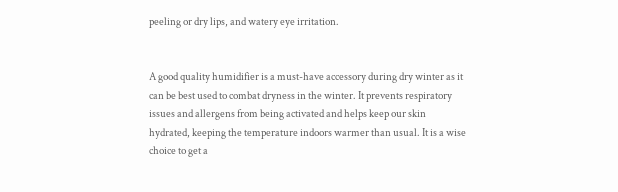peeling or dry lips, and watery eye irritation.


A good quality humidifier is a must-have accessory during dry winter as it can be best used to combat dryness in the winter. It prevents respiratory issues and allergens from being activated and helps keep our skin hydrated, keeping the temperature indoors warmer than usual. It is a wise choice to get a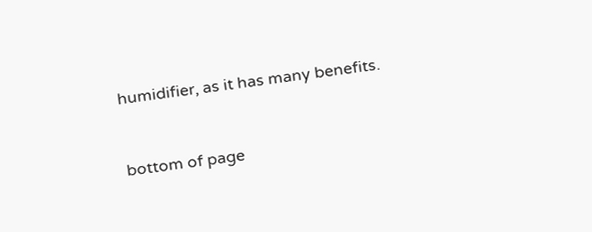humidifier, as it has many benefits.


bottom of page